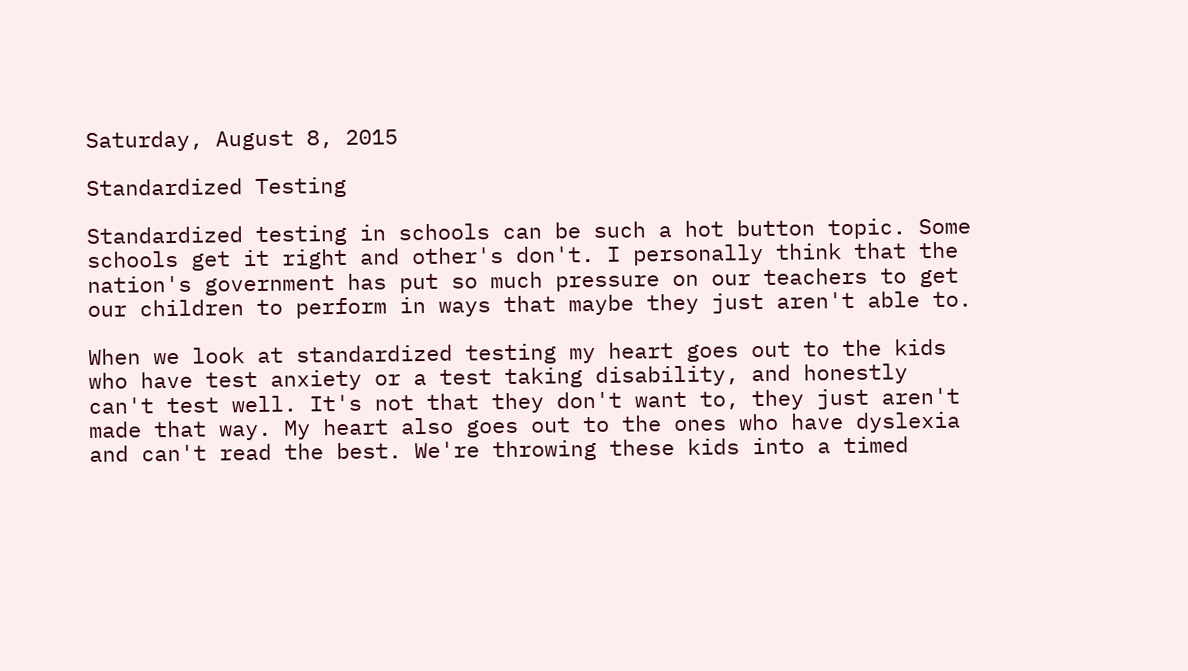Saturday, August 8, 2015

Standardized Testing

Standardized testing in schools can be such a hot button topic. Some schools get it right and other's don't. I personally think that the nation's government has put so much pressure on our teachers to get our children to perform in ways that maybe they just aren't able to.

When we look at standardized testing my heart goes out to the kids who have test anxiety or a test taking disability, and honestly can't test well. It's not that they don't want to, they just aren't made that way. My heart also goes out to the ones who have dyslexia and can't read the best. We're throwing these kids into a timed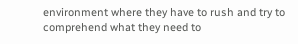environment where they have to rush and try to comprehend what they need to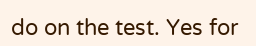do on the test. Yes for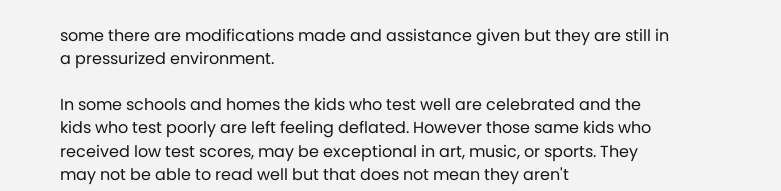some there are modifications made and assistance given but they are still in a pressurized environment.

In some schools and homes the kids who test well are celebrated and the kids who test poorly are left feeling deflated. However those same kids who received low test scores, may be exceptional in art, music, or sports. They may not be able to read well but that does not mean they aren't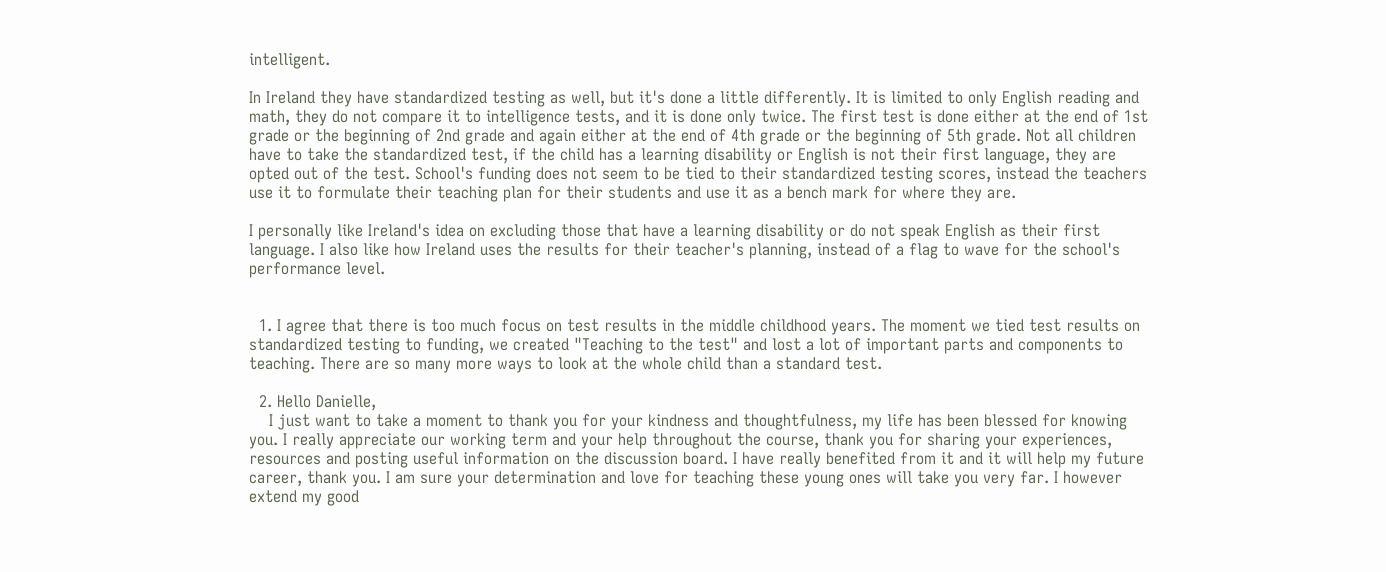intelligent.

In Ireland they have standardized testing as well, but it's done a little differently. It is limited to only English reading and math, they do not compare it to intelligence tests, and it is done only twice. The first test is done either at the end of 1st grade or the beginning of 2nd grade and again either at the end of 4th grade or the beginning of 5th grade. Not all children have to take the standardized test, if the child has a learning disability or English is not their first language, they are opted out of the test. School's funding does not seem to be tied to their standardized testing scores, instead the teachers use it to formulate their teaching plan for their students and use it as a bench mark for where they are.

I personally like Ireland's idea on excluding those that have a learning disability or do not speak English as their first language. I also like how Ireland uses the results for their teacher's planning, instead of a flag to wave for the school's performance level.


  1. I agree that there is too much focus on test results in the middle childhood years. The moment we tied test results on standardized testing to funding, we created "Teaching to the test" and lost a lot of important parts and components to teaching. There are so many more ways to look at the whole child than a standard test.

  2. Hello Danielle,
    I just want to take a moment to thank you for your kindness and thoughtfulness, my life has been blessed for knowing you. I really appreciate our working term and your help throughout the course, thank you for sharing your experiences, resources and posting useful information on the discussion board. I have really benefited from it and it will help my future career, thank you. I am sure your determination and love for teaching these young ones will take you very far. I however extend my good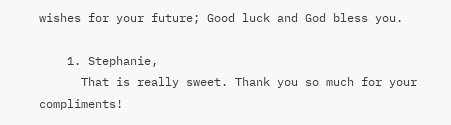wishes for your future; Good luck and God bless you.

    1. Stephanie,
      That is really sweet. Thank you so much for your compliments!